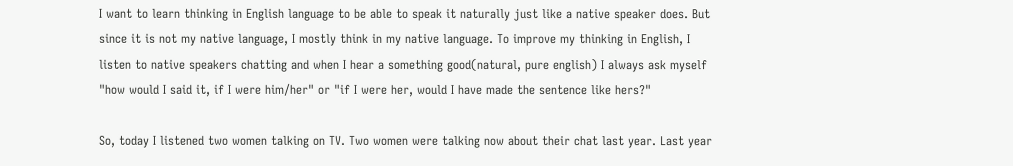I want to learn thinking in English language to be able to speak it naturally just like a native speaker does. But since it is not my native language, I mostly think in my native language. To improve my thinking in English, I listen to native speakers chatting and when I hear a something good(natural, pure english) I always ask myself "how would I said it, if I were him/her" or "if I were her, would I have made the sentence like hers?"

So, today I listened two women talking on TV. Two women were talking now about their chat last year. Last year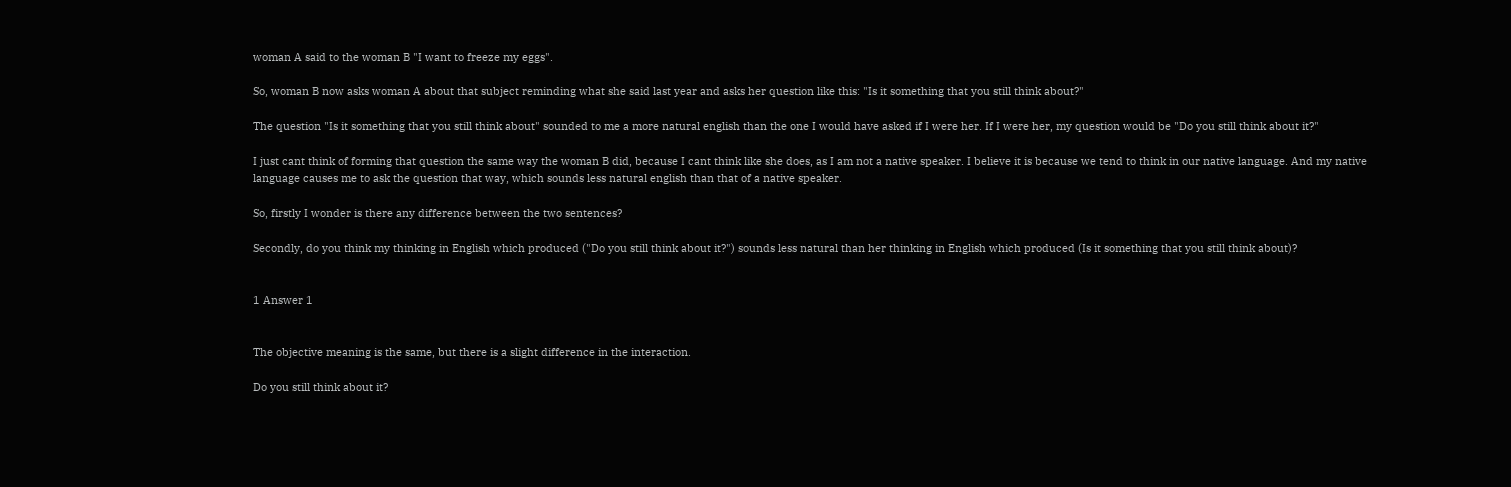woman A said to the woman B "I want to freeze my eggs".

So, woman B now asks woman A about that subject reminding what she said last year and asks her question like this: "Is it something that you still think about?"

The question "Is it something that you still think about" sounded to me a more natural english than the one I would have asked if I were her. If I were her, my question would be "Do you still think about it?"

I just cant think of forming that question the same way the woman B did, because I cant think like she does, as I am not a native speaker. I believe it is because we tend to think in our native language. And my native language causes me to ask the question that way, which sounds less natural english than that of a native speaker.

So, firstly I wonder is there any difference between the two sentences?

Secondly, do you think my thinking in English which produced ("Do you still think about it?") sounds less natural than her thinking in English which produced (Is it something that you still think about)?


1 Answer 1


The objective meaning is the same, but there is a slight difference in the interaction.

Do you still think about it?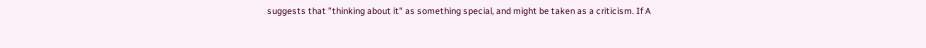suggests that "thinking about it" as something special, and might be taken as a criticism. If A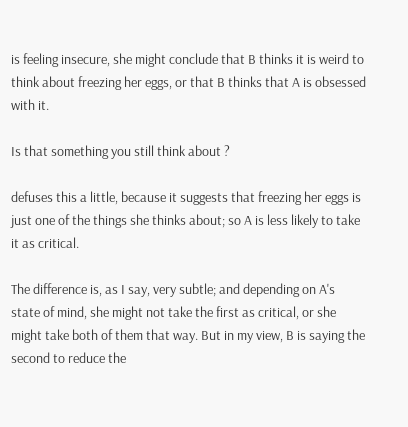is feeling insecure, she might conclude that B thinks it is weird to think about freezing her eggs, or that B thinks that A is obsessed with it.

Is that something you still think about ?

defuses this a little, because it suggests that freezing her eggs is just one of the things she thinks about; so A is less likely to take it as critical.

The difference is, as I say, very subtle; and depending on A's state of mind, she might not take the first as critical, or she might take both of them that way. But in my view, B is saying the second to reduce the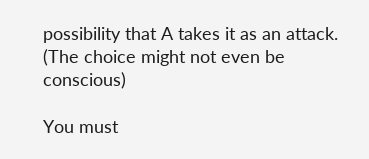possibility that A takes it as an attack. (The choice might not even be conscious)

You must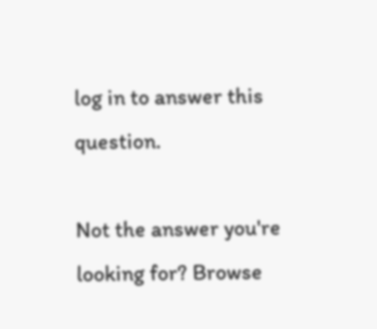log in to answer this question.

Not the answer you're looking for? Browse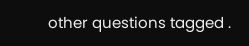other questions tagged .